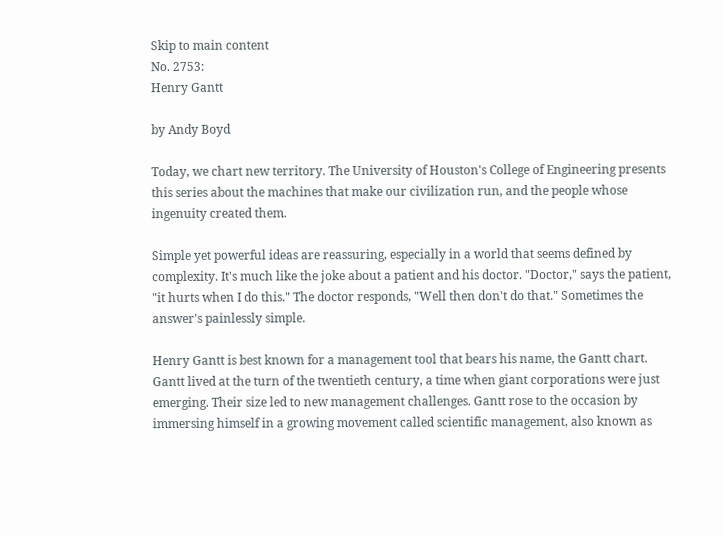Skip to main content
No. 2753:
Henry Gantt

by Andy Boyd

Today, we chart new territory. The University of Houston's College of Engineering presents this series about the machines that make our civilization run, and the people whose ingenuity created them.

Simple yet powerful ideas are reassuring, especially in a world that seems defined by complexity. It's much like the joke about a patient and his doctor. "Doctor," says the patient, "it hurts when I do this." The doctor responds, "Well then don't do that." Sometimes the answer's painlessly simple.

Henry Gantt is best known for a management tool that bears his name, the Gantt chart. Gantt lived at the turn of the twentieth century, a time when giant corporations were just emerging. Their size led to new management challenges. Gantt rose to the occasion by immersing himself in a growing movement called scientific management, also known as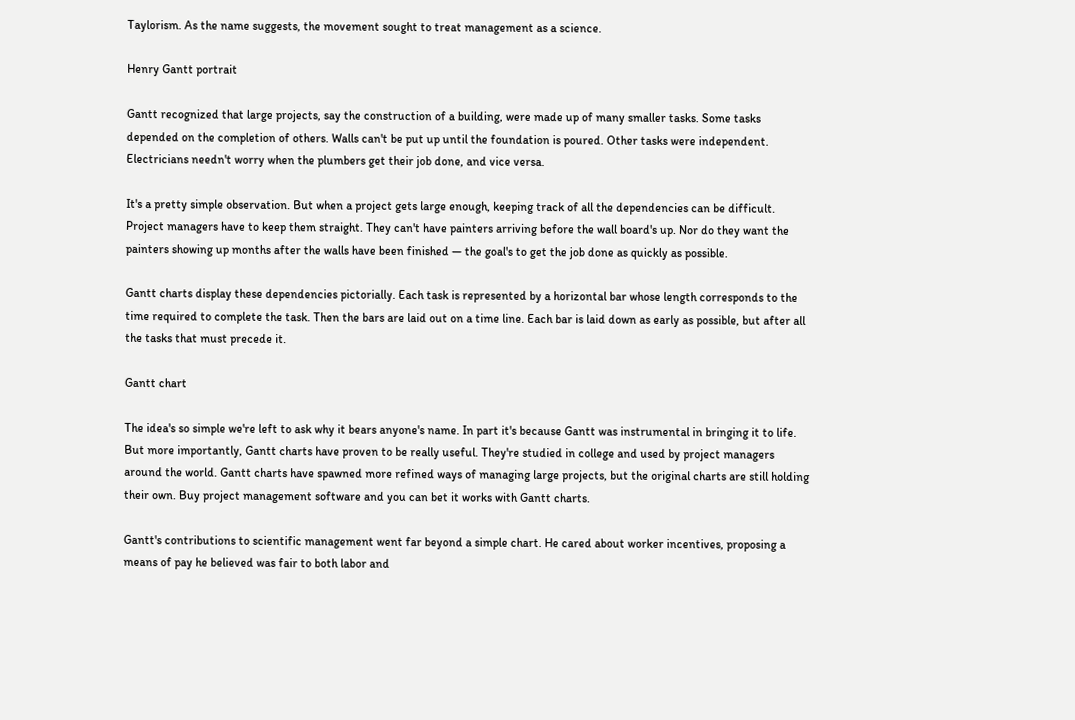Taylorism. As the name suggests, the movement sought to treat management as a science.

Henry Gantt portrait

Gantt recognized that large projects, say the construction of a building, were made up of many smaller tasks. Some tasks depended on the completion of others. Walls can't be put up until the foundation is poured. Other tasks were independent. Electricians needn't worry when the plumbers get their job done, and vice versa.

It's a pretty simple observation. But when a project gets large enough, keeping track of all the dependencies can be difficult. Project managers have to keep them straight. They can't have painters arriving before the wall board's up. Nor do they want the painters showing up months after the walls have been finished — the goal's to get the job done as quickly as possible.

Gantt charts display these dependencies pictorially. Each task is represented by a horizontal bar whose length corresponds to the time required to complete the task. Then the bars are laid out on a time line. Each bar is laid down as early as possible, but after all the tasks that must precede it.

Gantt chart

The idea's so simple we're left to ask why it bears anyone's name. In part it's because Gantt was instrumental in bringing it to life. But more importantly, Gantt charts have proven to be really useful. They're studied in college and used by project managers around the world. Gantt charts have spawned more refined ways of managing large projects, but the original charts are still holding their own. Buy project management software and you can bet it works with Gantt charts.

Gantt's contributions to scientific management went far beyond a simple chart. He cared about worker incentives, proposing a means of pay he believed was fair to both labor and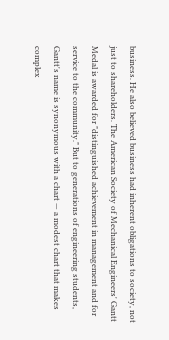business. He also believed business had inherent obligations to society, not just to shareholders. The American Society of Mechanical Engineers' Gantt Medal is awarded for "distinguished achievement in management and for service to the community." But to generations of engineering students, Gantt's name is synonymous with a chart — a modest chart that makes complex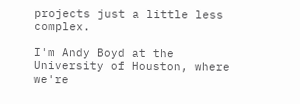projects just a little less complex.

I'm Andy Boyd at the University of Houston, where we're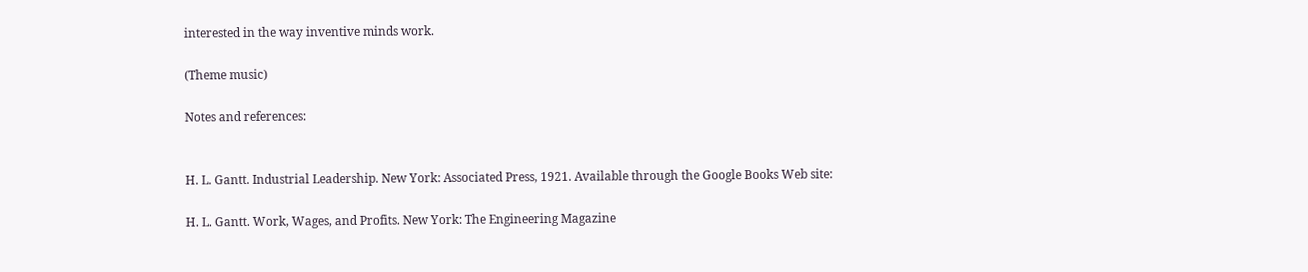interested in the way inventive minds work.

(Theme music)

Notes and references:


H. L. Gantt. Industrial Leadership. New York: Associated Press, 1921. Available through the Google Books Web site:

H. L. Gantt. Work, Wages, and Profits. New York: The Engineering Magazine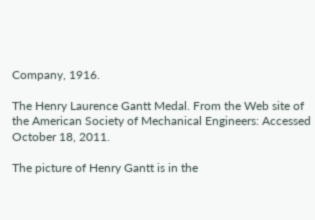Company, 1916.

The Henry Laurence Gantt Medal. From the Web site of the American Society of Mechanical Engineers: Accessed October 18, 2011.

The picture of Henry Gantt is in the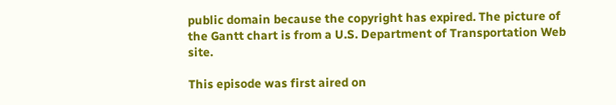public domain because the copyright has expired. The picture of the Gantt chart is from a U.S. Department of Transportation Web site.

This episode was first aired on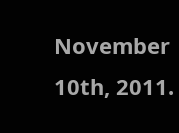November 10th, 2011.